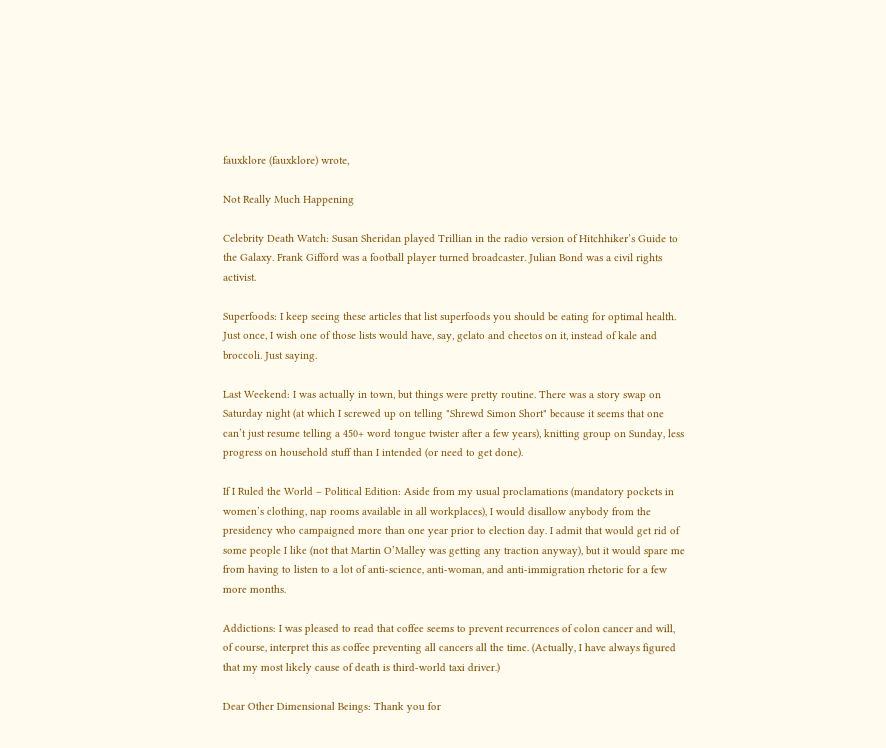fauxklore (fauxklore) wrote,

Not Really Much Happening

Celebrity Death Watch: Susan Sheridan played Trillian in the radio version of Hitchhiker’s Guide to the Galaxy. Frank Gifford was a football player turned broadcaster. Julian Bond was a civil rights activist.

Superfoods: I keep seeing these articles that list superfoods you should be eating for optimal health. Just once, I wish one of those lists would have, say, gelato and cheetos on it, instead of kale and broccoli. Just saying.

Last Weekend: I was actually in town, but things were pretty routine. There was a story swap on Saturday night (at which I screwed up on telling "Shrewd Simon Short" because it seems that one can’t just resume telling a 450+ word tongue twister after a few years), knitting group on Sunday, less progress on household stuff than I intended (or need to get done).

If I Ruled the World – Political Edition: Aside from my usual proclamations (mandatory pockets in women’s clothing, nap rooms available in all workplaces), I would disallow anybody from the presidency who campaigned more than one year prior to election day. I admit that would get rid of some people I like (not that Martin O’Malley was getting any traction anyway), but it would spare me from having to listen to a lot of anti-science, anti-woman, and anti-immigration rhetoric for a few more months.

Addictions: I was pleased to read that coffee seems to prevent recurrences of colon cancer and will, of course, interpret this as coffee preventing all cancers all the time. (Actually, I have always figured that my most likely cause of death is third-world taxi driver.)

Dear Other Dimensional Beings: Thank you for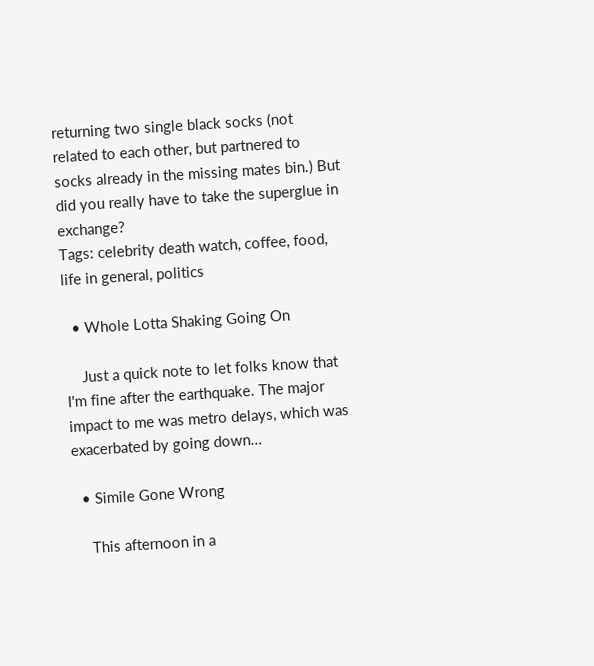returning two single black socks (not related to each other, but partnered to socks already in the missing mates bin.) But did you really have to take the superglue in exchange?
Tags: celebrity death watch, coffee, food, life in general, politics

  • Whole Lotta Shaking Going On

    Just a quick note to let folks know that I'm fine after the earthquake. The major impact to me was metro delays, which was exacerbated by going down…

  • Simile Gone Wrong

    This afternoon in a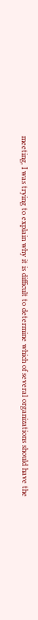meeting, I was trying to explain why it is difficult to determine which of several organizations should have the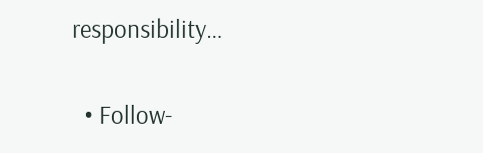responsibility…

  • Follow-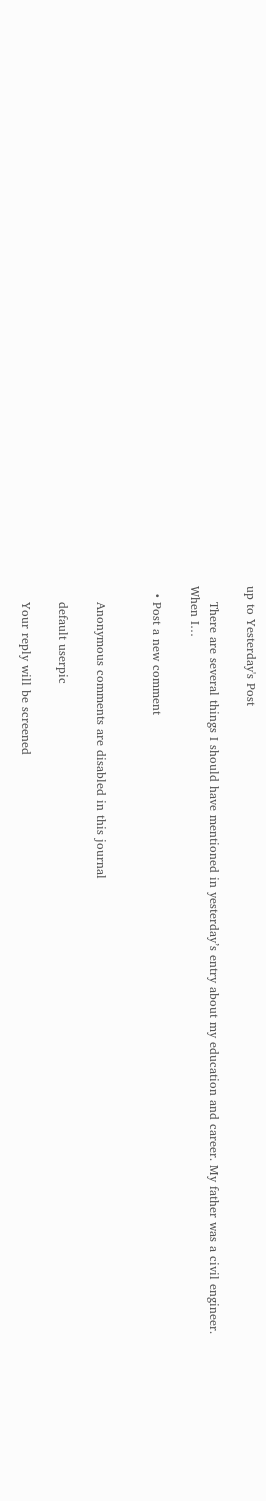up to Yesterday's Post

    There are several things I should have mentioned in yesterday’s entry about my education and career. My father was a civil engineer. When I…

  • Post a new comment


    Anonymous comments are disabled in this journal

    default userpic

    Your reply will be screened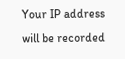Your IP address will be recorded